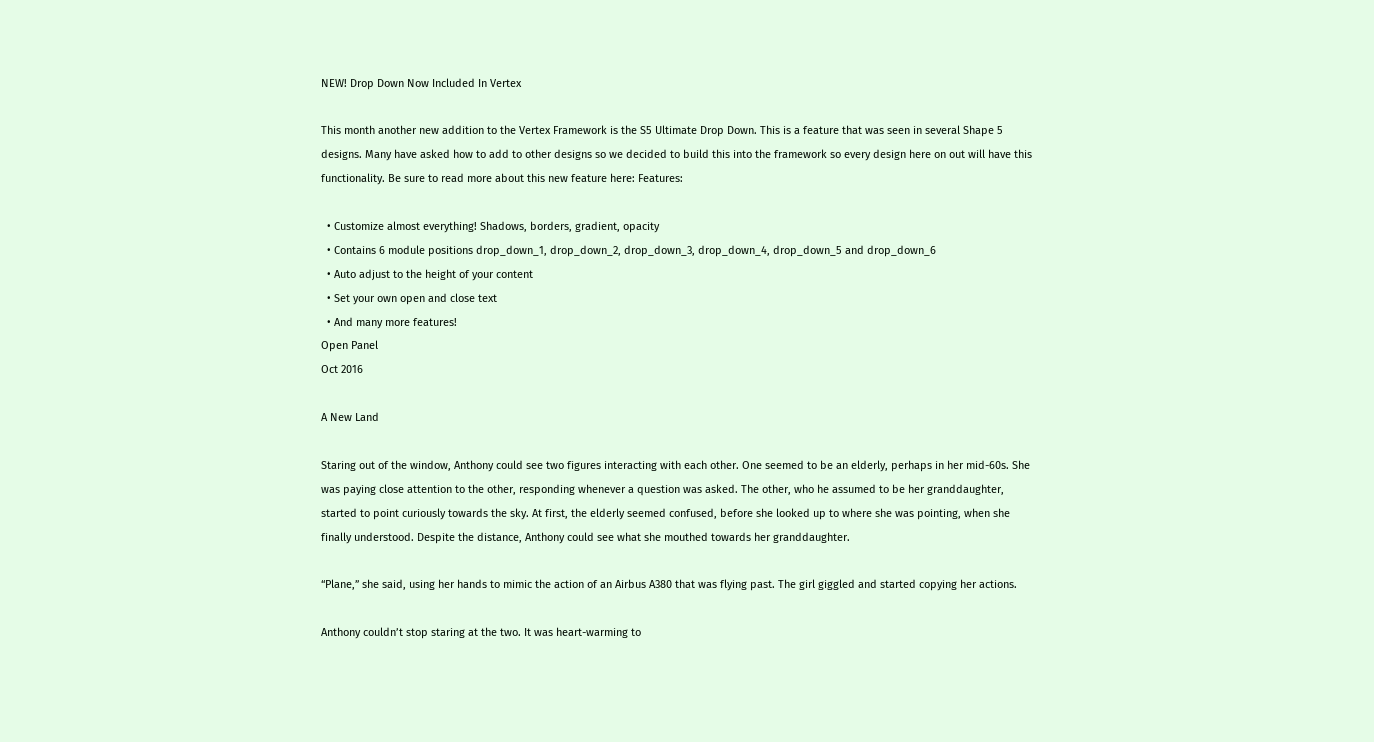NEW! Drop Down Now Included In Vertex

This month another new addition to the Vertex Framework is the S5 Ultimate Drop Down. This is a feature that was seen in several Shape 5 designs. Many have asked how to add to other designs so we decided to build this into the framework so every design here on out will have this functionality. Be sure to read more about this new feature here: Features:

  • Customize almost everything! Shadows, borders, gradient, opacity
  • Contains 6 module positions drop_down_1, drop_down_2, drop_down_3, drop_down_4, drop_down_5 and drop_down_6
  • Auto adjust to the height of your content
  • Set your own open and close text
  • And many more features!
Open Panel
Oct 2016

A New Land

Staring out of the window, Anthony could see two figures interacting with each other. One seemed to be an elderly, perhaps in her mid-60s. She was paying close attention to the other, responding whenever a question was asked. The other, who he assumed to be her granddaughter, started to point curiously towards the sky. At first, the elderly seemed confused, before she looked up to where she was pointing, when she finally understood. Despite the distance, Anthony could see what she mouthed towards her granddaughter.

“Plane,” she said, using her hands to mimic the action of an Airbus A380 that was flying past. The girl giggled and started copying her actions.

Anthony couldn’t stop staring at the two. It was heart-warming to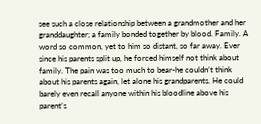see such a close relationship between a grandmother and her granddaughter; a family bonded together by blood. Family. A word so common, yet to him so distant, so far away. Ever since his parents split up, he forced himself not think about family. The pain was too much to bear-he couldn’t think about his parents again, let alone his grandparents. He could barely even recall anyone within his bloodline above his parent’s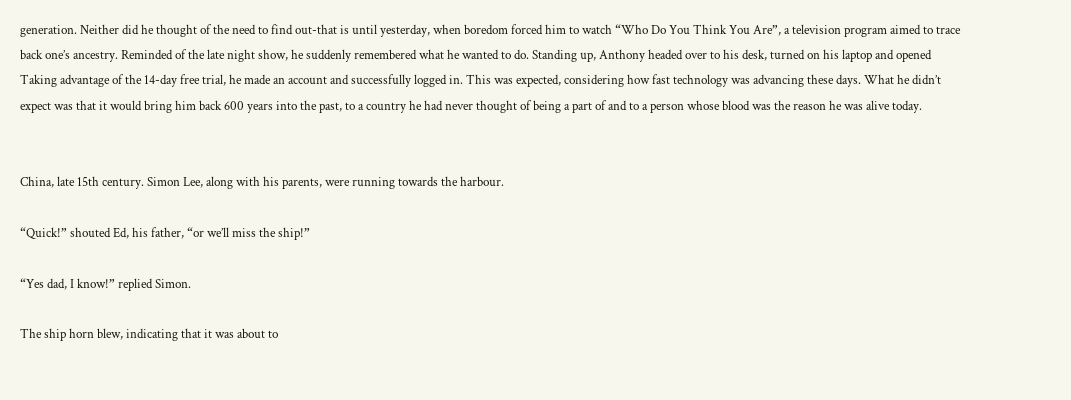generation. Neither did he thought of the need to find out-that is until yesterday, when boredom forced him to watch “Who Do You Think You Are”, a television program aimed to trace back one’s ancestry. Reminded of the late night show, he suddenly remembered what he wanted to do. Standing up, Anthony headed over to his desk, turned on his laptop and opened Taking advantage of the 14-day free trial, he made an account and successfully logged in. This was expected, considering how fast technology was advancing these days. What he didn’t expect was that it would bring him back 600 years into the past, to a country he had never thought of being a part of and to a person whose blood was the reason he was alive today.


China, late 15th century. Simon Lee, along with his parents, were running towards the harbour.

“Quick!” shouted Ed, his father, “or we’ll miss the ship!”

“Yes dad, I know!” replied Simon.

The ship horn blew, indicating that it was about to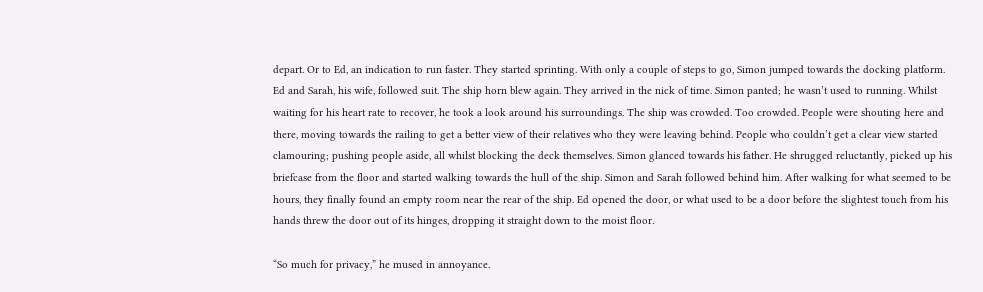depart. Or to Ed, an indication to run faster. They started sprinting. With only a couple of steps to go, Simon jumped towards the docking platform. Ed and Sarah, his wife, followed suit. The ship horn blew again. They arrived in the nick of time. Simon panted; he wasn’t used to running. Whilst waiting for his heart rate to recover, he took a look around his surroundings. The ship was crowded. Too crowded. People were shouting here and there, moving towards the railing to get a better view of their relatives who they were leaving behind. People who couldn’t get a clear view started clamouring; pushing people aside, all whilst blocking the deck themselves. Simon glanced towards his father. He shrugged reluctantly, picked up his briefcase from the floor and started walking towards the hull of the ship. Simon and Sarah followed behind him. After walking for what seemed to be hours, they finally found an empty room near the rear of the ship. Ed opened the door, or what used to be a door before the slightest touch from his hands threw the door out of its hinges, dropping it straight down to the moist floor.

“So much for privacy,” he mused in annoyance.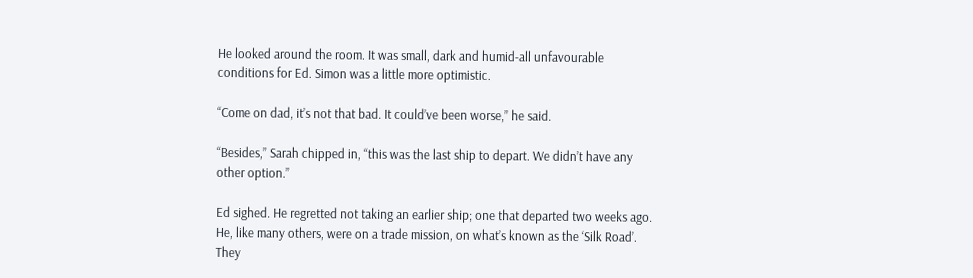He looked around the room. It was small, dark and humid-all unfavourable conditions for Ed. Simon was a little more optimistic.

“Come on dad, it’s not that bad. It could’ve been worse,” he said.

“Besides,” Sarah chipped in, “this was the last ship to depart. We didn’t have any other option.”

Ed sighed. He regretted not taking an earlier ship; one that departed two weeks ago. He, like many others, were on a trade mission, on what’s known as the ‘Silk Road’.  They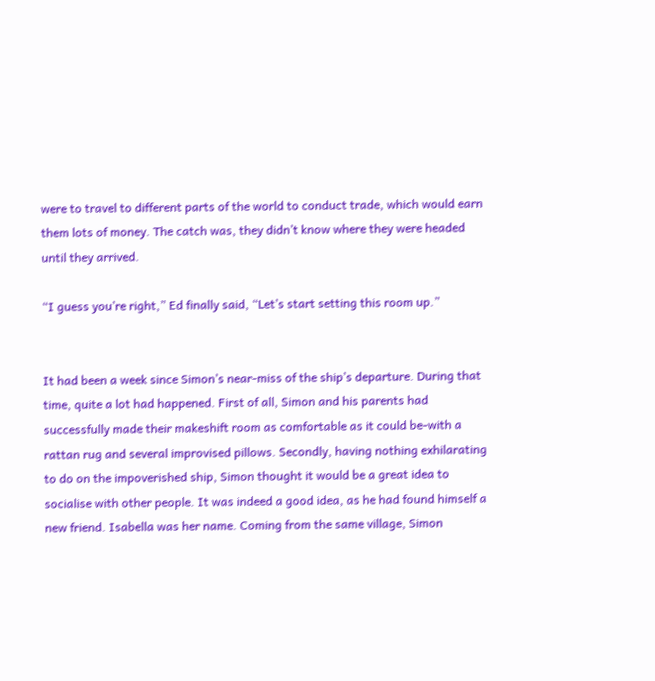were to travel to different parts of the world to conduct trade, which would earn them lots of money. The catch was, they didn’t know where they were headed until they arrived.

“I guess you’re right,” Ed finally said, “Let’s start setting this room up.”


It had been a week since Simon’s near-miss of the ship’s departure. During that time, quite a lot had happened. First of all, Simon and his parents had successfully made their makeshift room as comfortable as it could be-with a rattan rug and several improvised pillows. Secondly, having nothing exhilarating to do on the impoverished ship, Simon thought it would be a great idea to socialise with other people. It was indeed a good idea, as he had found himself a new friend. Isabella was her name. Coming from the same village, Simon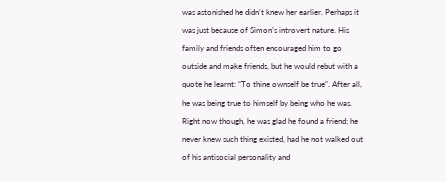was astonished he didn’t knew her earlier. Perhaps it was just because of Simon’s introvert nature. His family and friends often encouraged him to go outside and make friends, but he would rebut with a quote he learnt: “To thine ownself be true”. After all, he was being true to himself by being who he was. Right now though, he was glad he found a friend; he never knew such thing existed, had he not walked out of his antisocial personality and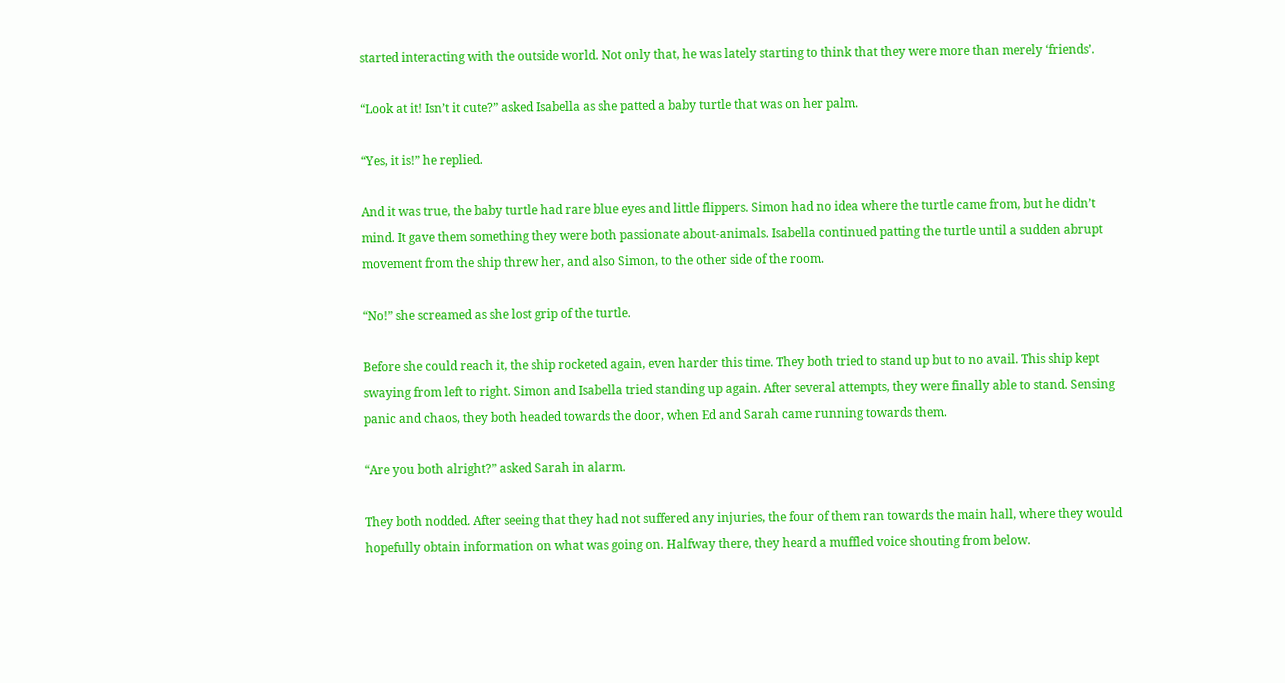started interacting with the outside world. Not only that, he was lately starting to think that they were more than merely ‘friends’.

“Look at it! Isn’t it cute?” asked Isabella as she patted a baby turtle that was on her palm.

“Yes, it is!” he replied.

And it was true, the baby turtle had rare blue eyes and little flippers. Simon had no idea where the turtle came from, but he didn’t mind. It gave them something they were both passionate about-animals. Isabella continued patting the turtle until a sudden abrupt movement from the ship threw her, and also Simon, to the other side of the room.

“No!” she screamed as she lost grip of the turtle.

Before she could reach it, the ship rocketed again, even harder this time. They both tried to stand up but to no avail. This ship kept swaying from left to right. Simon and Isabella tried standing up again. After several attempts, they were finally able to stand. Sensing panic and chaos, they both headed towards the door, when Ed and Sarah came running towards them.

“Are you both alright?” asked Sarah in alarm.

They both nodded. After seeing that they had not suffered any injuries, the four of them ran towards the main hall, where they would hopefully obtain information on what was going on. Halfway there, they heard a muffled voice shouting from below.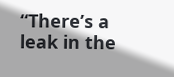“There’s a leak in the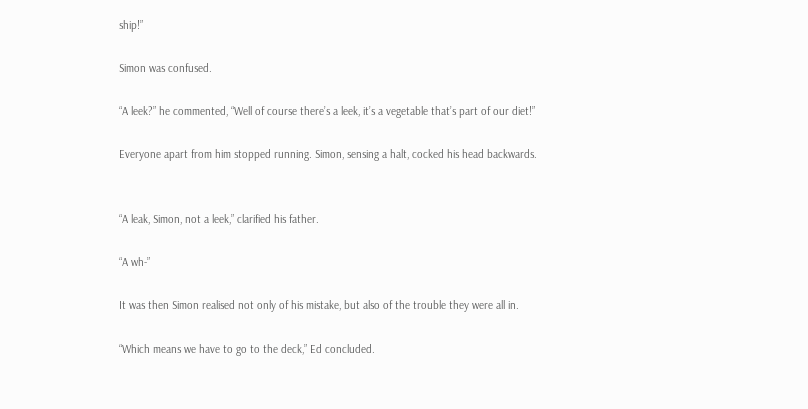ship!”

Simon was confused.

“A leek?” he commented, “Well of course there’s a leek, it’s a vegetable that’s part of our diet!”

Everyone apart from him stopped running. Simon, sensing a halt, cocked his head backwards.


“A leak, Simon, not a leek,” clarified his father.

“A wh-”

It was then Simon realised not only of his mistake, but also of the trouble they were all in.

“Which means we have to go to the deck,” Ed concluded.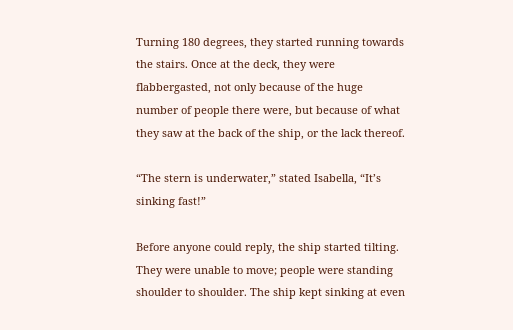Turning 180 degrees, they started running towards the stairs. Once at the deck, they were flabbergasted, not only because of the huge number of people there were, but because of what they saw at the back of the ship, or the lack thereof.

“The stern is underwater,” stated Isabella, “It’s sinking fast!”

Before anyone could reply, the ship started tilting. They were unable to move; people were standing shoulder to shoulder. The ship kept sinking at even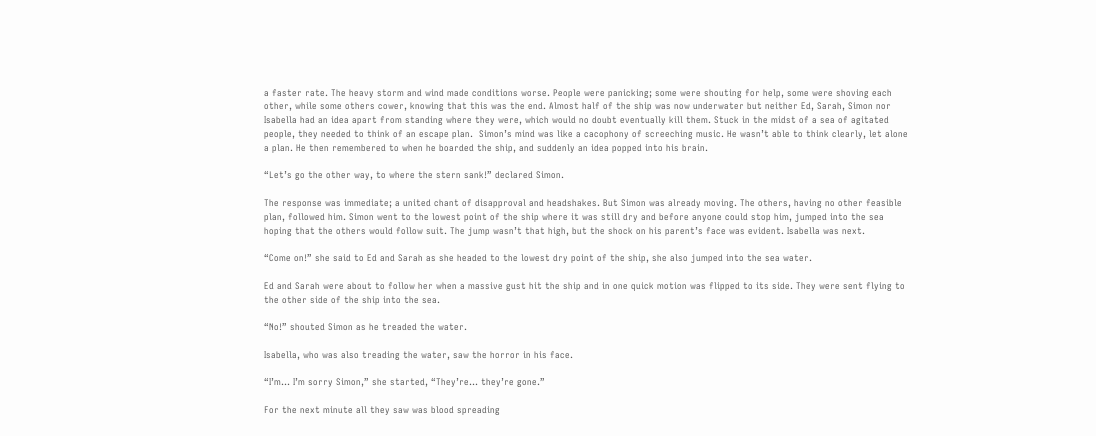a faster rate. The heavy storm and wind made conditions worse. People were panicking; some were shouting for help, some were shoving each other, while some others cower, knowing that this was the end. Almost half of the ship was now underwater but neither Ed, Sarah, Simon nor Isabella had an idea apart from standing where they were, which would no doubt eventually kill them. Stuck in the midst of a sea of agitated people, they needed to think of an escape plan.  Simon’s mind was like a cacophony of screeching music. He wasn’t able to think clearly, let alone a plan. He then remembered to when he boarded the ship, and suddenly an idea popped into his brain.

“Let’s go the other way, to where the stern sank!” declared Simon.

The response was immediate; a united chant of disapproval and headshakes. But Simon was already moving. The others, having no other feasible plan, followed him. Simon went to the lowest point of the ship where it was still dry and before anyone could stop him, jumped into the sea hoping that the others would follow suit. The jump wasn’t that high, but the shock on his parent’s face was evident. Isabella was next.

“Come on!” she said to Ed and Sarah as she headed to the lowest dry point of the ship, she also jumped into the sea water.

Ed and Sarah were about to follow her when a massive gust hit the ship and in one quick motion was flipped to its side. They were sent flying to the other side of the ship into the sea.

“No!” shouted Simon as he treaded the water.

Isabella, who was also treading the water, saw the horror in his face.

“I’m… I’m sorry Simon,” she started, “They’re… they’re gone.”

For the next minute all they saw was blood spreading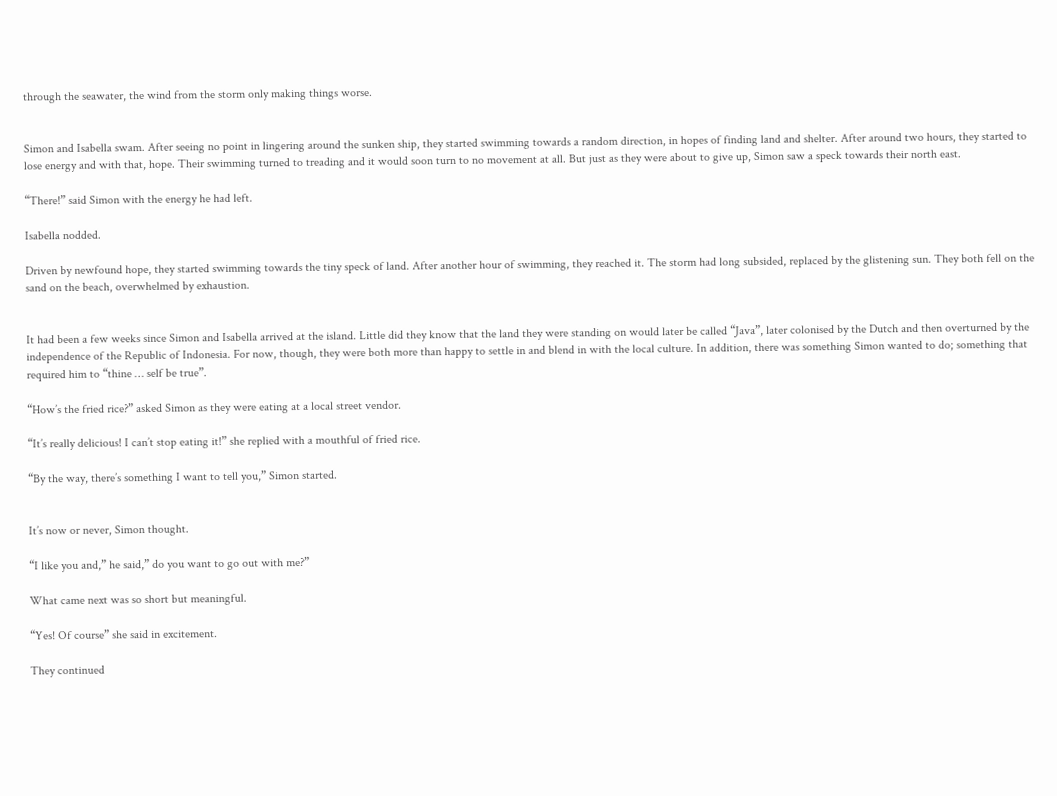through the seawater, the wind from the storm only making things worse.


Simon and Isabella swam. After seeing no point in lingering around the sunken ship, they started swimming towards a random direction, in hopes of finding land and shelter. After around two hours, they started to lose energy and with that, hope. Their swimming turned to treading and it would soon turn to no movement at all. But just as they were about to give up, Simon saw a speck towards their north east.

“There!” said Simon with the energy he had left.

Isabella nodded.

Driven by newfound hope, they started swimming towards the tiny speck of land. After another hour of swimming, they reached it. The storm had long subsided, replaced by the glistening sun. They both fell on the sand on the beach, overwhelmed by exhaustion.


It had been a few weeks since Simon and Isabella arrived at the island. Little did they know that the land they were standing on would later be called “Java”, later colonised by the Dutch and then overturned by the independence of the Republic of Indonesia. For now, though, they were both more than happy to settle in and blend in with the local culture. In addition, there was something Simon wanted to do; something that required him to “thine … self be true”.

“How’s the fried rice?” asked Simon as they were eating at a local street vendor.

“It’s really delicious! I can’t stop eating it!” she replied with a mouthful of fried rice.

“By the way, there’s something I want to tell you,” Simon started.


It’s now or never, Simon thought.

“I like you and,” he said,” do you want to go out with me?”

What came next was so short but meaningful.

“Yes! Of course” she said in excitement.

They continued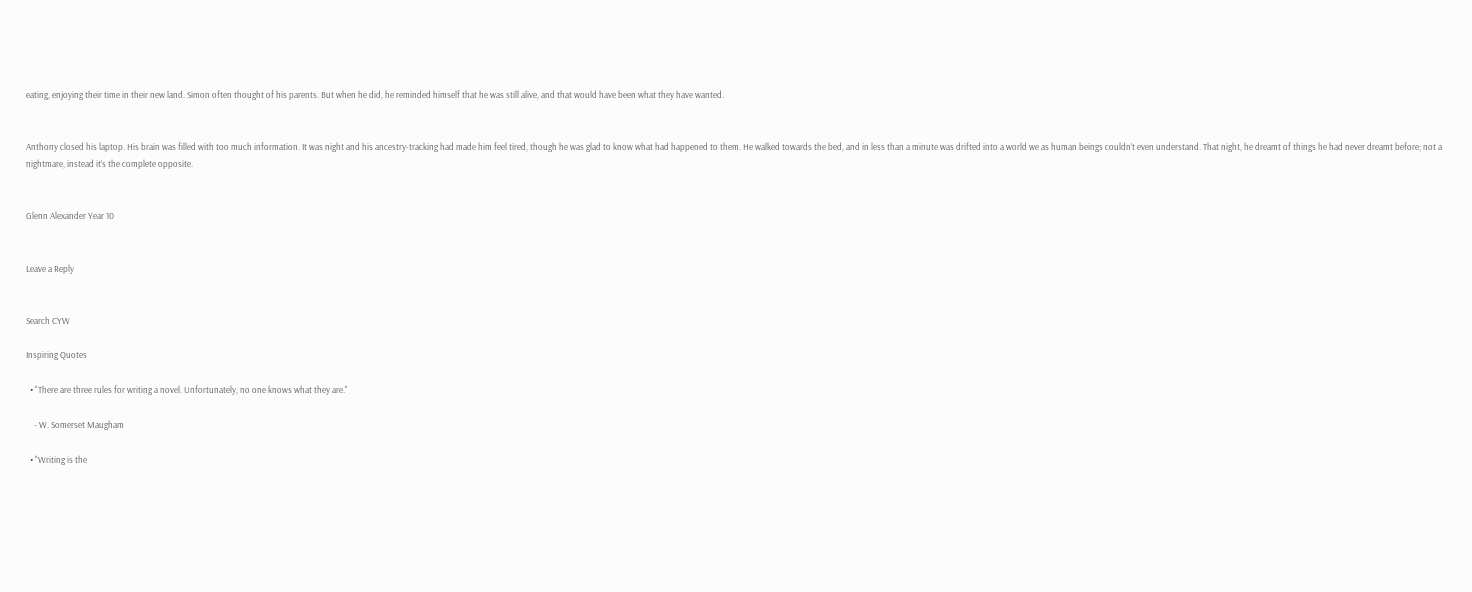eating, enjoying their time in their new land. Simon often thought of his parents. But when he did, he reminded himself that he was still alive, and that would have been what they have wanted.


Anthony closed his laptop. His brain was filled with too much information. It was night and his ancestry-tracking had made him feel tired, though he was glad to know what had happened to them. He walked towards the bed, and in less than a minute was drifted into a world we as human beings couldn’t even understand. That night, he dreamt of things he had never dreamt before; not a nightmare, instead it’s the complete opposite.


Glenn Alexander Year 10


Leave a Reply


Search CYW

Inspiring Quotes

  • "There are three rules for writing a novel. Unfortunately, no one knows what they are."

    - W. Somerset Maugham

  • "Writing is the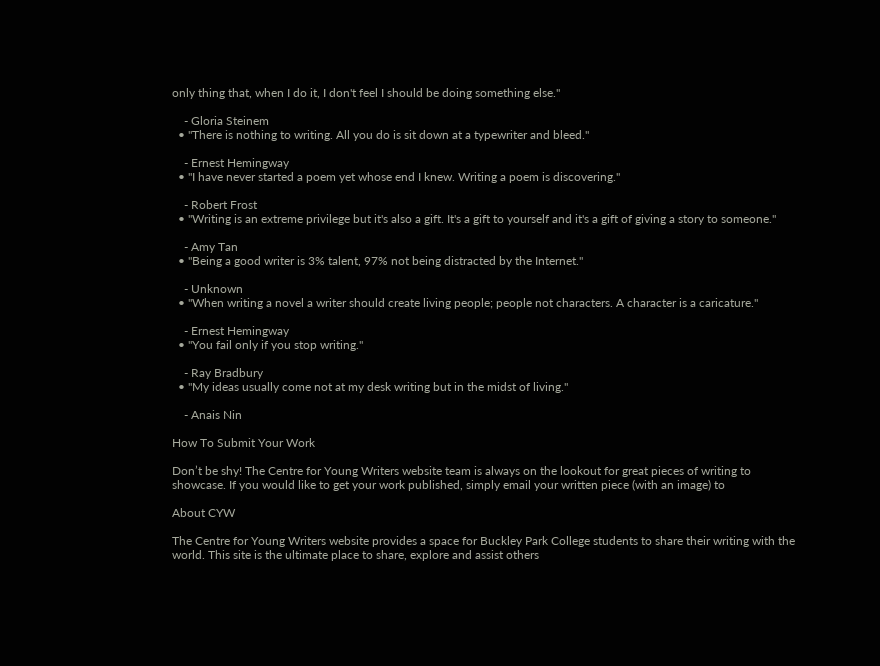only thing that, when I do it, I don't feel I should be doing something else."

    - Gloria Steinem
  • "There is nothing to writing. All you do is sit down at a typewriter and bleed."

    - Ernest Hemingway
  • "I have never started a poem yet whose end I knew. Writing a poem is discovering."

    - Robert Frost
  • "Writing is an extreme privilege but it's also a gift. It's a gift to yourself and it's a gift of giving a story to someone."

    - Amy Tan
  • "Being a good writer is 3% talent, 97% not being distracted by the Internet."

    - Unknown
  • "When writing a novel a writer should create living people; people not characters. A character is a caricature."

    - Ernest Hemingway
  • "You fail only if you stop writing."

    - Ray Bradbury
  • "My ideas usually come not at my desk writing but in the midst of living."

    - Anais Nin

How To Submit Your Work

Don’t be shy! The Centre for Young Writers website team is always on the lookout for great pieces of writing to showcase. If you would like to get your work published, simply email your written piece (with an image) to

About CYW

The Centre for Young Writers website provides a space for Buckley Park College students to share their writing with the world. This site is the ultimate place to share, explore and assist others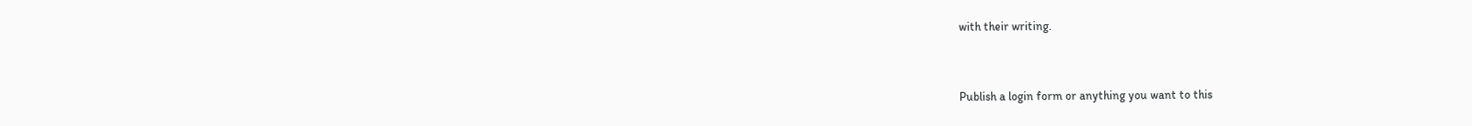with their writing.


Publish a login form or anything you want to this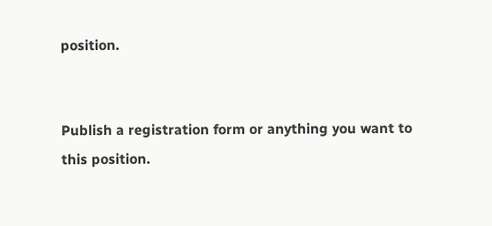position.


Publish a registration form or anything you want to this position.